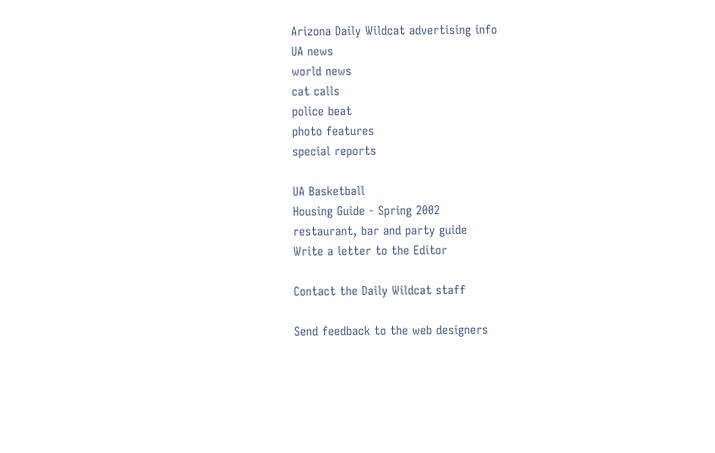Arizona Daily Wildcat advertising info
UA news
world news
cat calls
police beat
photo features
special reports

UA Basketball
Housing Guide - Spring 2002
restaurant, bar and party guide
Write a letter to the Editor

Contact the Daily Wildcat staff

Send feedback to the web designers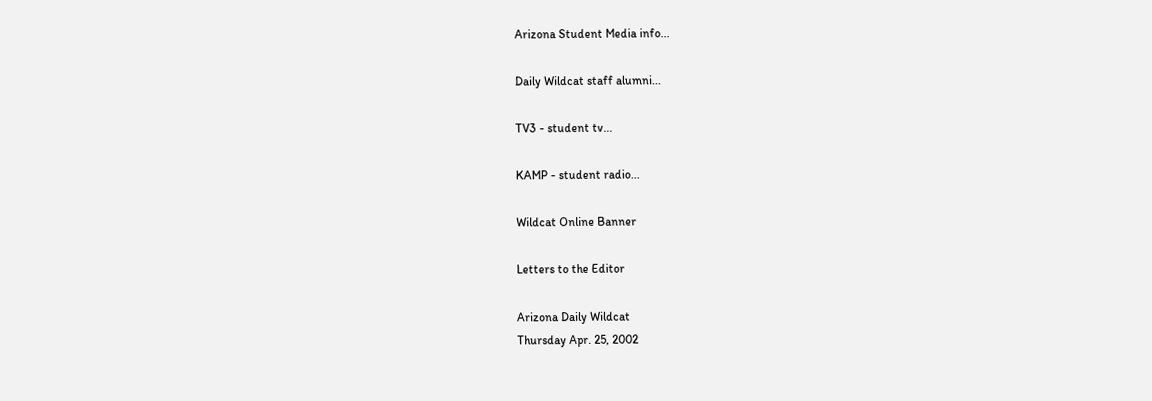Arizona Student Media info...

Daily Wildcat staff alumni...

TV3 - student tv...

KAMP - student radio...

Wildcat Online Banner

Letters to the Editor

Arizona Daily Wildcat
Thursday Apr. 25, 2002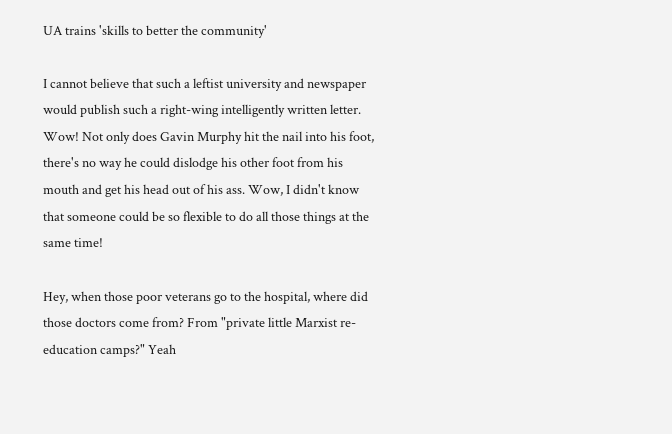UA trains 'skills to better the community'

I cannot believe that such a leftist university and newspaper would publish such a right-wing intelligently written letter. Wow! Not only does Gavin Murphy hit the nail into his foot, there's no way he could dislodge his other foot from his mouth and get his head out of his ass. Wow, I didn't know that someone could be so flexible to do all those things at the same time!

Hey, when those poor veterans go to the hospital, where did those doctors come from? From "private little Marxist re-education camps?" Yeah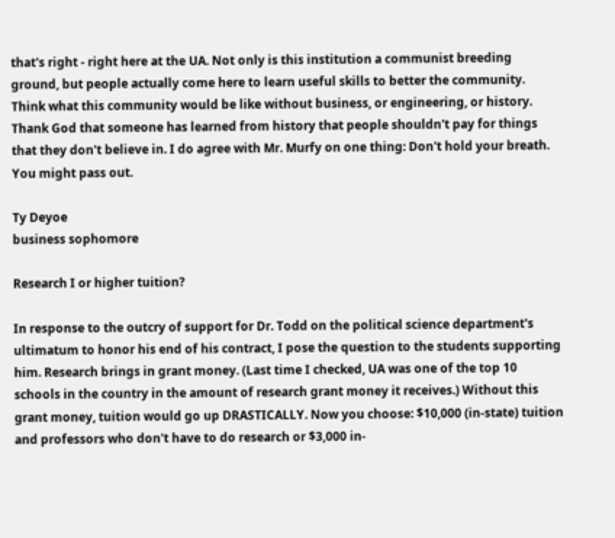that's right - right here at the UA. Not only is this institution a communist breeding ground, but people actually come here to learn useful skills to better the community. Think what this community would be like without business, or engineering, or history. Thank God that someone has learned from history that people shouldn't pay for things that they don't believe in. I do agree with Mr. Murfy on one thing: Don't hold your breath. You might pass out.

Ty Deyoe
business sophomore

Research I or higher tuition?

In response to the outcry of support for Dr. Todd on the political science department's ultimatum to honor his end of his contract, I pose the question to the students supporting him. Research brings in grant money. (Last time I checked, UA was one of the top 10 schools in the country in the amount of research grant money it receives.) Without this grant money, tuition would go up DRASTICALLY. Now you choose: $10,000 (in-state) tuition and professors who don't have to do research or $3,000 in-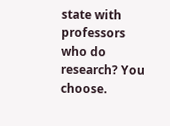state with professors who do research? You choose.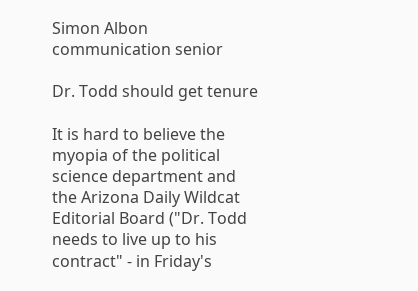Simon Albon
communication senior

Dr. Todd should get tenure

It is hard to believe the myopia of the political science department and the Arizona Daily Wildcat Editorial Board ("Dr. Todd needs to live up to his contract" - in Friday's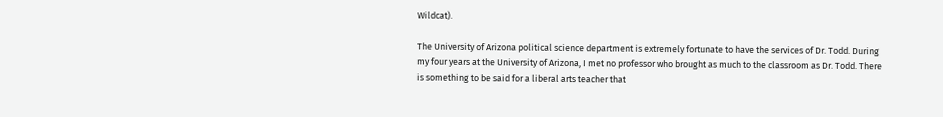Wildcat).

The University of Arizona political science department is extremely fortunate to have the services of Dr. Todd. During my four years at the University of Arizona, I met no professor who brought as much to the classroom as Dr. Todd. There is something to be said for a liberal arts teacher that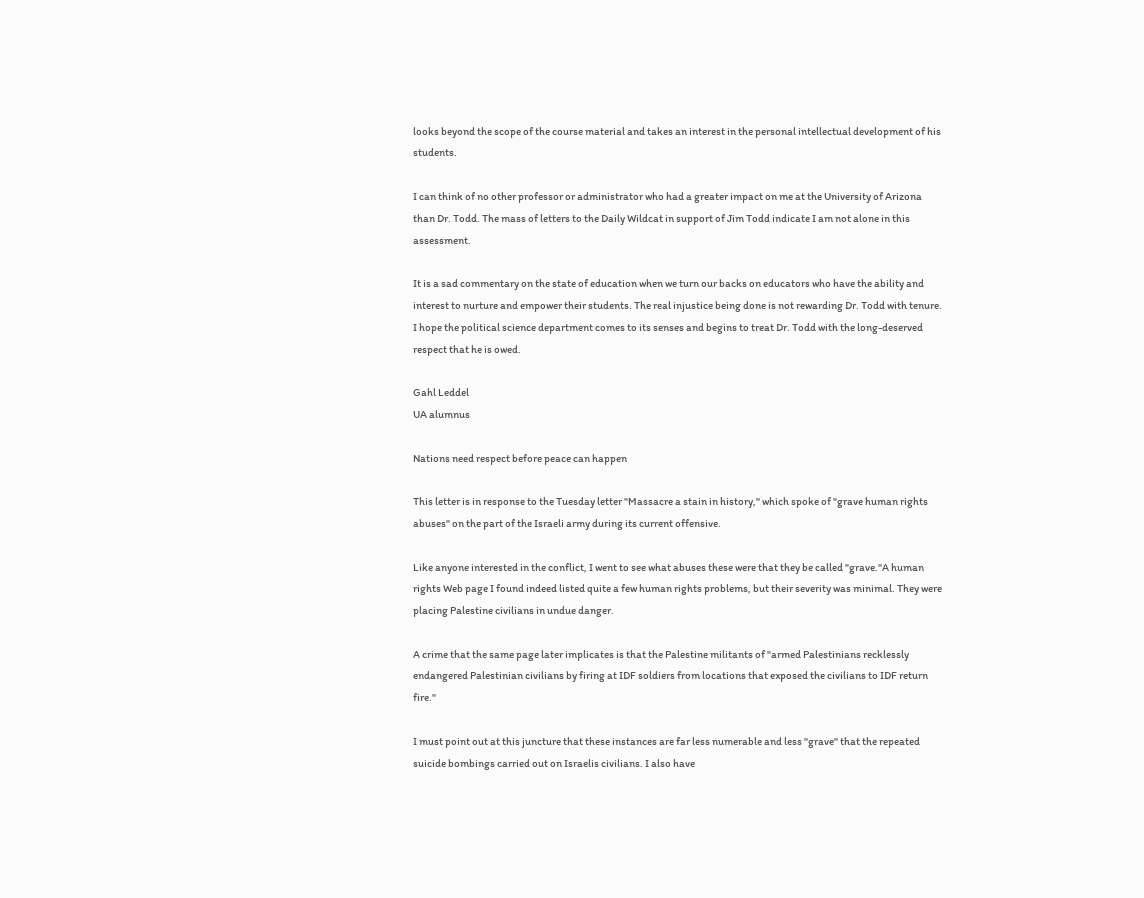looks beyond the scope of the course material and takes an interest in the personal intellectual development of his students.

I can think of no other professor or administrator who had a greater impact on me at the University of Arizona than Dr. Todd. The mass of letters to the Daily Wildcat in support of Jim Todd indicate I am not alone in this assessment.

It is a sad commentary on the state of education when we turn our backs on educators who have the ability and interest to nurture and empower their students. The real injustice being done is not rewarding Dr. Todd with tenure. I hope the political science department comes to its senses and begins to treat Dr. Todd with the long-deserved respect that he is owed.

Gahl Leddel
UA alumnus

Nations need respect before peace can happen

This letter is in response to the Tuesday letter "Massacre a stain in history," which spoke of "grave human rights abuses" on the part of the Israeli army during its current offensive.

Like anyone interested in the conflict, I went to see what abuses these were that they be called "grave."A human rights Web page I found indeed listed quite a few human rights problems, but their severity was minimal. They were placing Palestine civilians in undue danger.

A crime that the same page later implicates is that the Palestine militants of "armed Palestinians recklessly endangered Palestinian civilians by firing at IDF soldiers from locations that exposed the civilians to IDF return fire."

I must point out at this juncture that these instances are far less numerable and less "grave" that the repeated suicide bombings carried out on Israelis civilians. I also have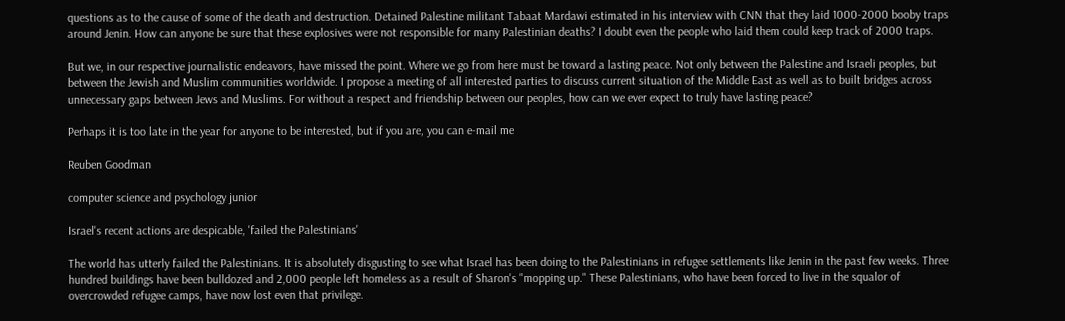questions as to the cause of some of the death and destruction. Detained Palestine militant Tabaat Mardawi estimated in his interview with CNN that they laid 1000-2000 booby traps around Jenin. How can anyone be sure that these explosives were not responsible for many Palestinian deaths? I doubt even the people who laid them could keep track of 2000 traps.

But we, in our respective journalistic endeavors, have missed the point. Where we go from here must be toward a lasting peace. Not only between the Palestine and Israeli peoples, but between the Jewish and Muslim communities worldwide. I propose a meeting of all interested parties to discuss current situation of the Middle East as well as to built bridges across unnecessary gaps between Jews and Muslims. For without a respect and friendship between our peoples, how can we ever expect to truly have lasting peace?

Perhaps it is too late in the year for anyone to be interested, but if you are, you can e-mail me

Reuben Goodman

computer science and psychology junior

Israel's recent actions are despicable, 'failed the Palestinians'

The world has utterly failed the Palestinians. It is absolutely disgusting to see what Israel has been doing to the Palestinians in refugee settlements like Jenin in the past few weeks. Three hundred buildings have been bulldozed and 2,000 people left homeless as a result of Sharon's "mopping up." These Palestinians, who have been forced to live in the squalor of overcrowded refugee camps, have now lost even that privilege.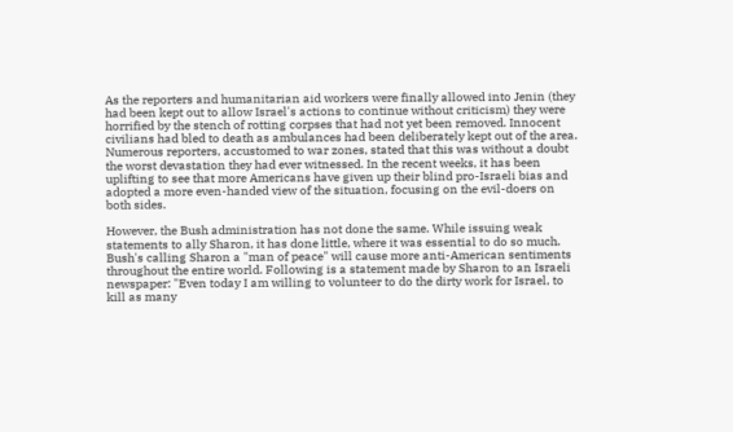As the reporters and humanitarian aid workers were finally allowed into Jenin (they had been kept out to allow Israel's actions to continue without criticism) they were horrified by the stench of rotting corpses that had not yet been removed. Innocent civilians had bled to death as ambulances had been deliberately kept out of the area. Numerous reporters, accustomed to war zones, stated that this was without a doubt the worst devastation they had ever witnessed. In the recent weeks, it has been uplifting to see that more Americans have given up their blind pro-Israeli bias and adopted a more even-handed view of the situation, focusing on the evil-doers on both sides.

However, the Bush administration has not done the same. While issuing weak statements to ally Sharon, it has done little, where it was essential to do so much. Bush's calling Sharon a "man of peace" will cause more anti-American sentiments throughout the entire world. Following is a statement made by Sharon to an Israeli newspaper: "Even today I am willing to volunteer to do the dirty work for Israel, to kill as many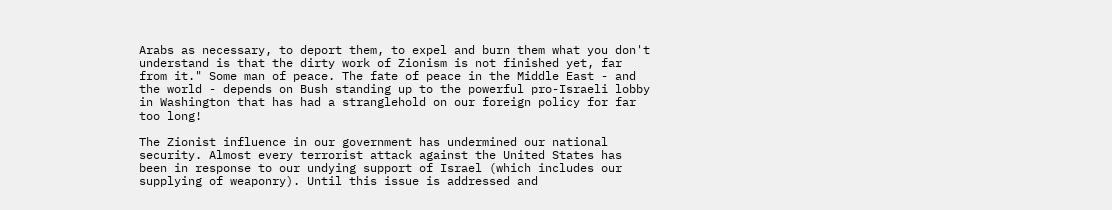Arabs as necessary, to deport them, to expel and burn them what you don't understand is that the dirty work of Zionism is not finished yet, far from it." Some man of peace. The fate of peace in the Middle East - and the world - depends on Bush standing up to the powerful pro-Israeli lobby in Washington that has had a stranglehold on our foreign policy for far too long!

The Zionist influence in our government has undermined our national security. Almost every terrorist attack against the United States has been in response to our undying support of Israel (which includes our supplying of weaponry). Until this issue is addressed and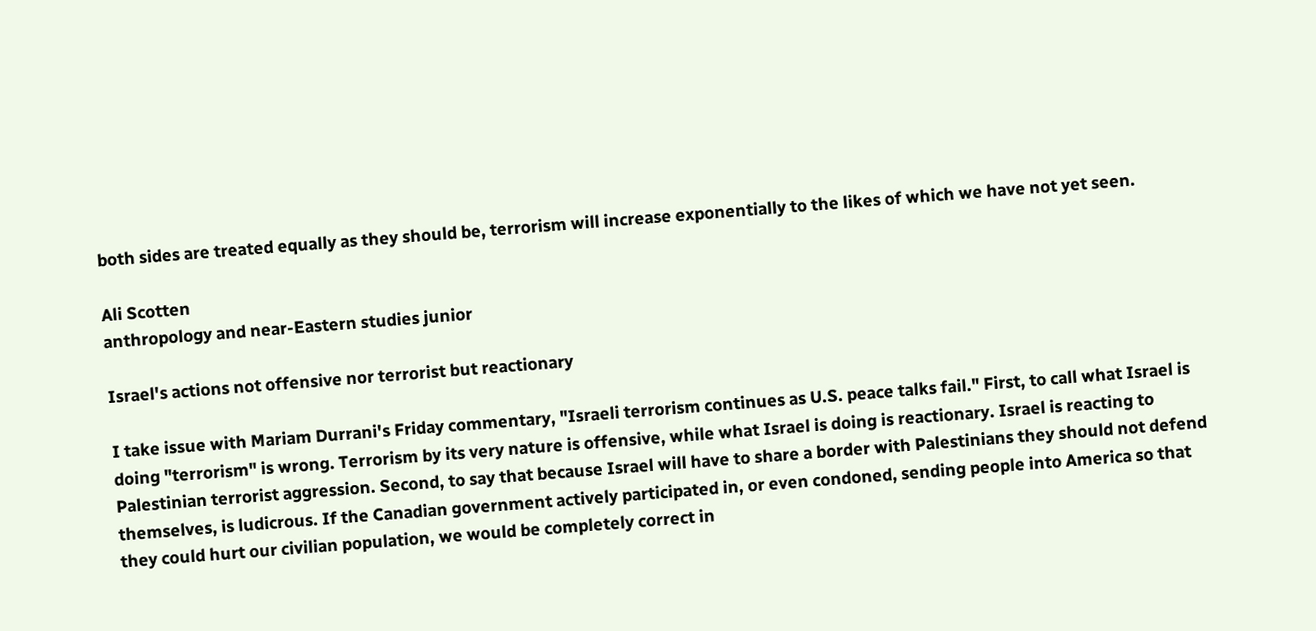both sides are treated equally as they should be, terrorism will increase exponentially to the likes of which we have not yet seen.

Ali Scotten
anthropology and near-Eastern studies junior

Israel's actions not offensive nor terrorist but reactionary

I take issue with Mariam Durrani's Friday commentary, "Israeli terrorism continues as U.S. peace talks fail." First, to call what Israel is doing "terrorism" is wrong. Terrorism by its very nature is offensive, while what Israel is doing is reactionary. Israel is reacting to Palestinian terrorist aggression. Second, to say that because Israel will have to share a border with Palestinians they should not defend themselves, is ludicrous. If the Canadian government actively participated in, or even condoned, sending people into America so that they could hurt our civilian population, we would be completely correct in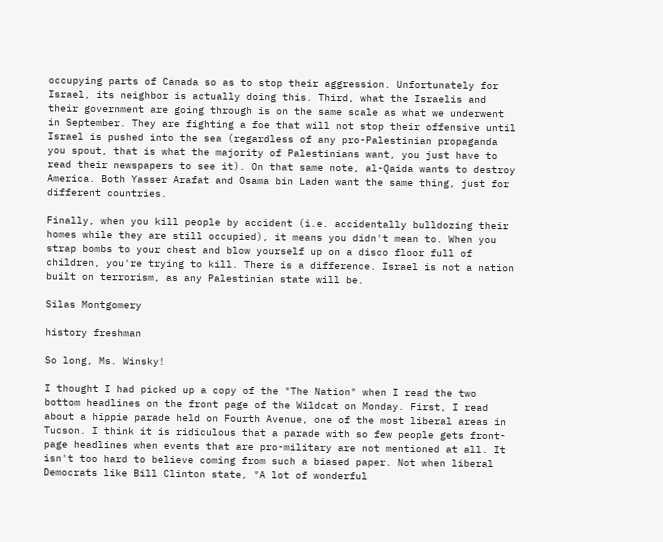occupying parts of Canada so as to stop their aggression. Unfortunately for Israel, its neighbor is actually doing this. Third, what the Israelis and their government are going through is on the same scale as what we underwent in September. They are fighting a foe that will not stop their offensive until Israel is pushed into the sea (regardless of any pro-Palestinian propaganda you spout, that is what the majority of Palestinians want, you just have to read their newspapers to see it). On that same note, al-Qaida wants to destroy America. Both Yasser Arafat and Osama bin Laden want the same thing, just for different countries.

Finally, when you kill people by accident (i.e. accidentally bulldozing their homes while they are still occupied), it means you didn't mean to. When you strap bombs to your chest and blow yourself up on a disco floor full of children, you're trying to kill. There is a difference. Israel is not a nation built on terrorism, as any Palestinian state will be.

Silas Montgomery

history freshman

So long, Ms. Winsky!

I thought I had picked up a copy of the "The Nation" when I read the two bottom headlines on the front page of the Wildcat on Monday. First, I read about a hippie parade held on Fourth Avenue, one of the most liberal areas in Tucson. I think it is ridiculous that a parade with so few people gets front-page headlines when events that are pro-military are not mentioned at all. It isn't too hard to believe coming from such a biased paper. Not when liberal Democrats like Bill Clinton state, "A lot of wonderful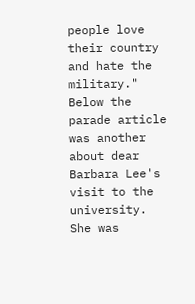people love their country and hate the military." Below the parade article was another about dear Barbara Lee's visit to the university. She was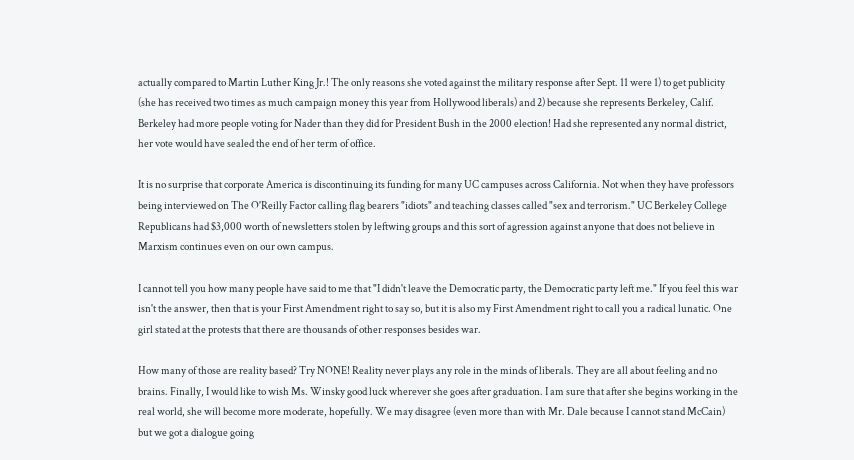actually compared to Martin Luther King Jr.! The only reasons she voted against the military response after Sept. 11 were 1) to get publicity (she has received two times as much campaign money this year from Hollywood liberals) and 2) because she represents Berkeley, Calif. Berkeley had more people voting for Nader than they did for President Bush in the 2000 election! Had she represented any normal district, her vote would have sealed the end of her term of office.

It is no surprise that corporate America is discontinuing its funding for many UC campuses across California. Not when they have professors being interviewed on The O'Reilly Factor calling flag bearers "idiots" and teaching classes called "sex and terrorism." UC Berkeley College Republicans had $3,000 worth of newsletters stolen by leftwing groups and this sort of agression against anyone that does not believe in Marxism continues even on our own campus.

I cannot tell you how many people have said to me that "I didn't leave the Democratic party, the Democratic party left me." If you feel this war isn't the answer, then that is your First Amendment right to say so, but it is also my First Amendment right to call you a radical lunatic. One girl stated at the protests that there are thousands of other responses besides war.

How many of those are reality based? Try NONE! Reality never plays any role in the minds of liberals. They are all about feeling and no brains. Finally, I would like to wish Ms. Winsky good luck wherever she goes after graduation. I am sure that after she begins working in the real world, she will become more moderate, hopefully. We may disagree (even more than with Mr. Dale because I cannot stand McCain) but we got a dialogue going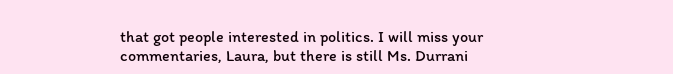that got people interested in politics. I will miss your commentaries, Laura, but there is still Ms. Durrani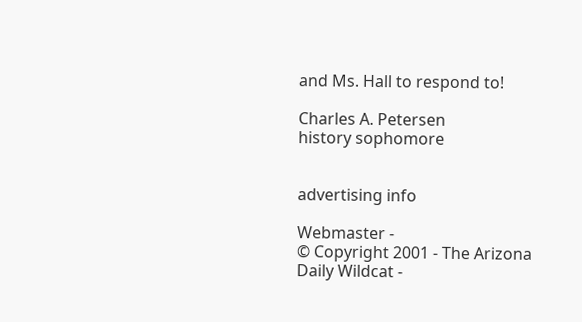and Ms. Hall to respond to!

Charles A. Petersen
history sophomore


advertising info

Webmaster -
© Copyright 2001 - The Arizona Daily Wildcat -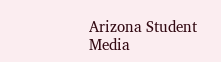Arizona Student Media